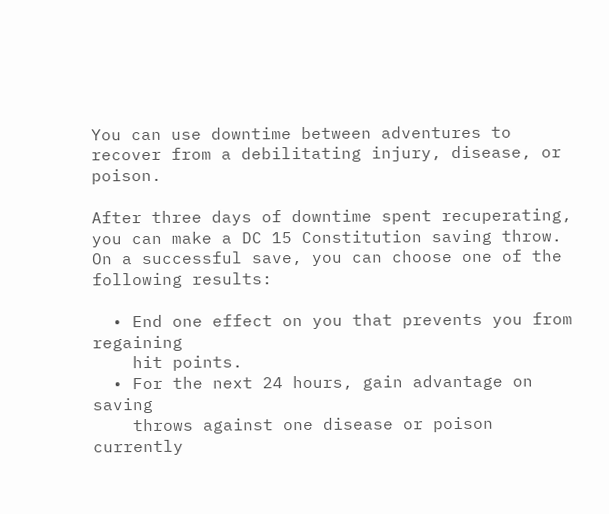You can use downtime between adventures to recover from a debilitating injury, disease, or poison.

After three days of downtime spent recuperating, you can make a DC 15 Constitution saving throw. On a successful save, you can choose one of the following results:

  • End one effect on you that prevents you from regaining
    hit points.
  • For the next 24 hours, gain advantage on saving
    throws against one disease or poison currently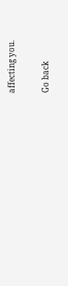affecting you.

Go back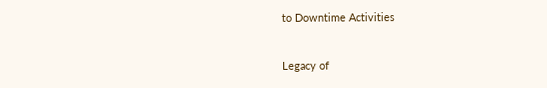to Downtime Activities


Legacy of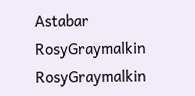Astabar RosyGraymalkin RosyGraymalkin